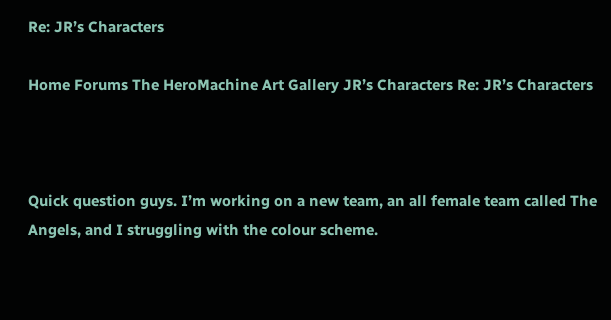Re: JR’s Characters

Home Forums The HeroMachine Art Gallery JR’s Characters Re: JR’s Characters



Quick question guys. I’m working on a new team, an all female team called The Angels, and I struggling with the colour scheme.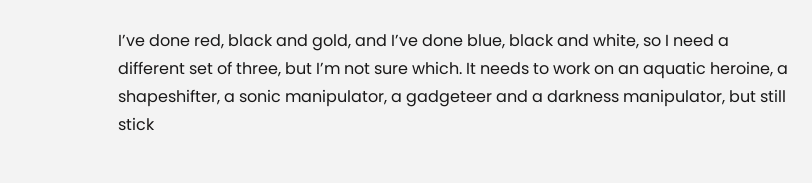I’ve done red, black and gold, and I’ve done blue, black and white, so I need a different set of three, but I’m not sure which. It needs to work on an aquatic heroine, a shapeshifter, a sonic manipulator, a gadgeteer and a darkness manipulator, but still stick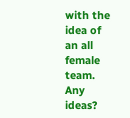with the idea of an all female team.
Any ideas?